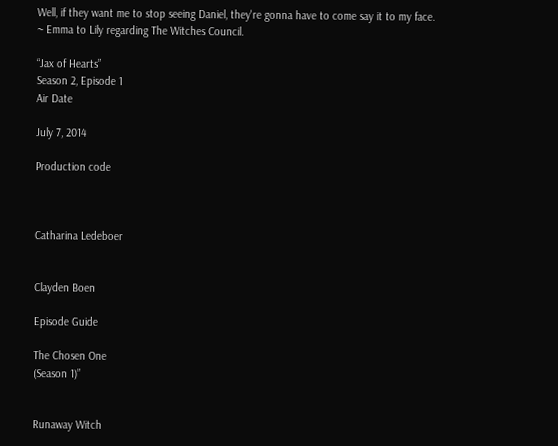Well, if they want me to stop seeing Daniel, they're gonna have to come say it to my face.
~ Emma to Lily regarding The Witches Council.

“Jax of Hearts”
Season 2, Episode 1
Air Date

July 7, 2014

Production code



Catharina Ledeboer


Clayden Boen

Episode Guide

The Chosen One
(Season 1)”


Runaway Witch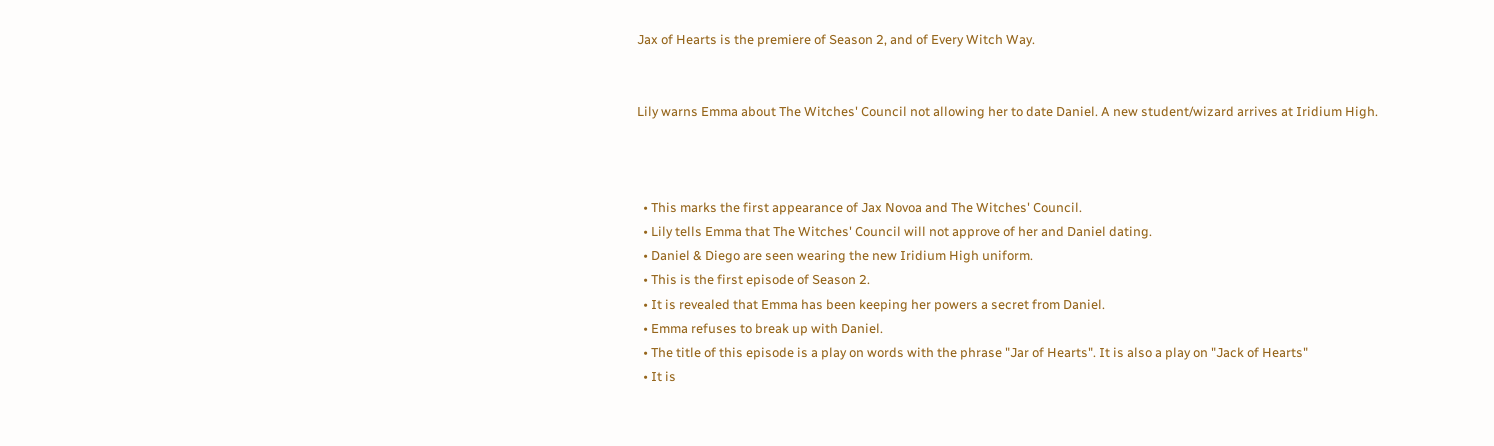Jax of Hearts is the premiere of Season 2, and of Every Witch Way.


Lily warns Emma about The Witches' Council not allowing her to date Daniel. A new student/wizard arrives at Iridium High.



  • This marks the first appearance of Jax Novoa and The Witches' Council.
  • Lily tells Emma that The Witches' Council will not approve of her and Daniel dating.
  • Daniel & Diego are seen wearing the new Iridium High uniform.
  • This is the first episode of Season 2.
  • It is revealed that Emma has been keeping her powers a secret from Daniel.
  • Emma refuses to break up with Daniel.
  • The title of this episode is a play on words with the phrase "Jar of Hearts". It is also a play on "Jack of Hearts"
  • It is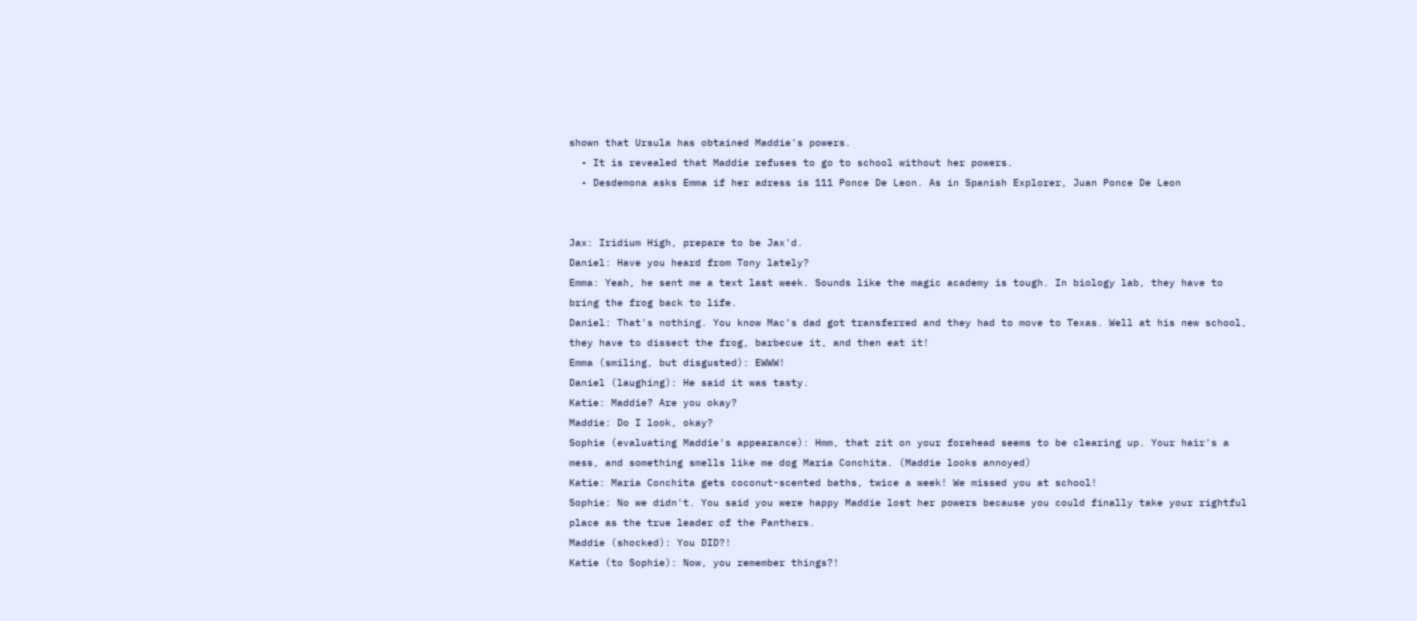shown that Ursula has obtained Maddie's powers.
  • It is revealed that Maddie refuses to go to school without her powers.
  • Desdemona asks Emma if her adress is 111 Ponce De Leon. As in Spanish Explorer, Juan Ponce De Leon


Jax: Iridium High, prepare to be Jax'd.
Daniel: Have you heard from Tony lately?
Emma: Yeah, he sent me a text last week. Sounds like the magic academy is tough. In biology lab, they have to bring the frog back to life.
Daniel: That's nothing. You know Mac's dad got transferred and they had to move to Texas. Well at his new school, they have to dissect the frog, barbecue it, and then eat it!
Emma (smiling, but disgusted): EWWW!
Daniel (laughing): He said it was tasty.
Katie: Maddie? Are you okay?
Maddie: Do I look, okay?
Sophie (evaluating Maddie's appearance): Hmm, that zit on your forehead seems to be clearing up. Your hair's a mess, and something smells like me dog Maria Conchita. (Maddie looks annoyed)
Katie: Maria Conchita gets coconut-scented baths, twice a week! We missed you at school!
Sophie: No we didn't. You said you were happy Maddie lost her powers because you could finally take your rightful place as the true leader of the Panthers.
Maddie (shocked): You DID?!
Katie (to Sophie): Now, you remember things?!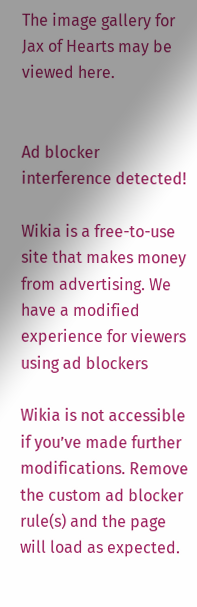The image gallery for Jax of Hearts may be viewed here.


Ad blocker interference detected!

Wikia is a free-to-use site that makes money from advertising. We have a modified experience for viewers using ad blockers

Wikia is not accessible if you’ve made further modifications. Remove the custom ad blocker rule(s) and the page will load as expected.